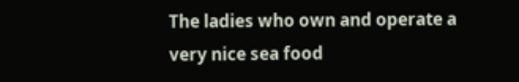The ladies who own and operate a very nice sea food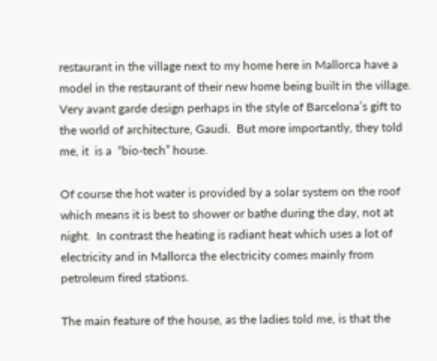restaurant in the village next to my home here in Mallorca have a model in the restaurant of their new home being built in the village.  Very avant garde design perhaps in the style of Barcelona’s gift to the world of architecture, Gaudi.  But more importantly, they told me, it  is a  “bio-tech” house.

Of course the hot water is provided by a solar system on the roof which means it is best to shower or bathe during the day, not at night.  In contrast the heating is radiant heat which uses a lot of electricity and in Mallorca the electricity comes mainly from petroleum fired stations.

The main feature of the house, as the ladies told me, is that the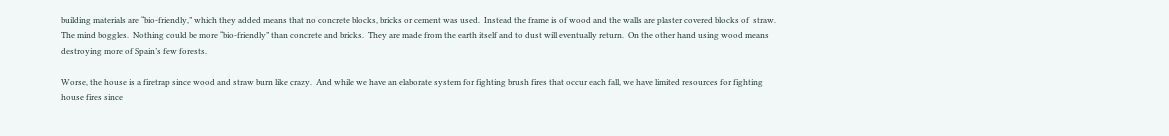building materials are “bio-friendly,” which they added means that no concrete blocks, bricks or cement was used.  Instead the frame is of wood and the walls are plaster covered blocks of  straw.  The mind boggles.  Nothing could be more “bio-friendly” than concrete and bricks.  They are made from the earth itself and to dust will eventually return.  On the other hand using wood means destroying more of Spain’s few forests.

Worse, the house is a firetrap since wood and straw burn like crazy.  And while we have an elaborate system for fighting brush fires that occur each fall, we have limited resources for fighting house fires since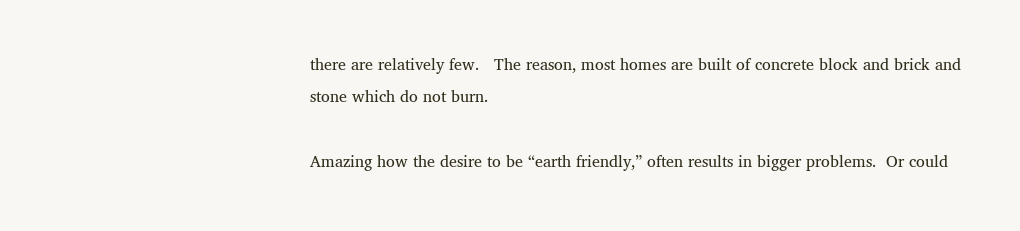there are relatively few.   The reason, most homes are built of concrete block and brick and stone which do not burn.

Amazing how the desire to be “earth friendly,” often results in bigger problems.  Or could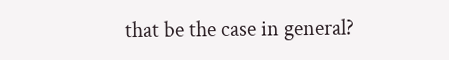that be the case in general?